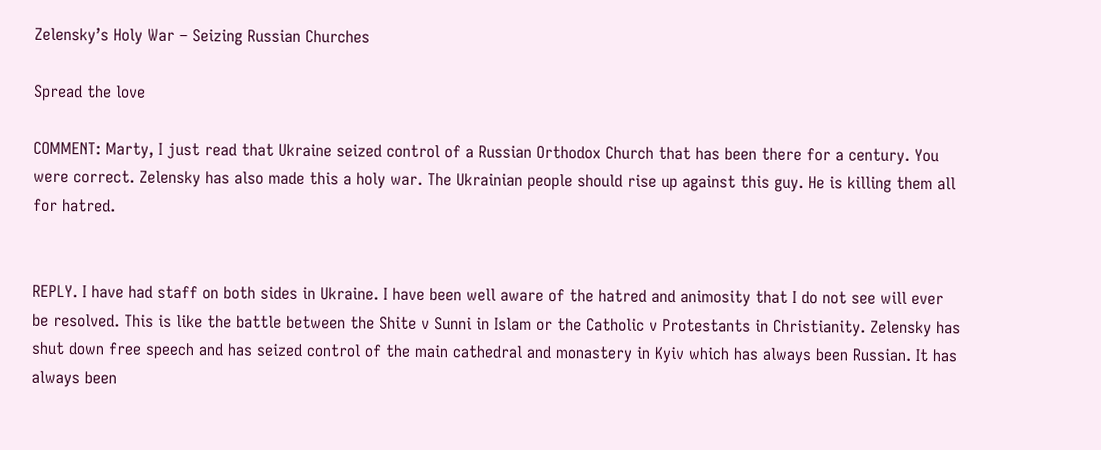Zelensky’s Holy War – Seizing Russian Churches

Spread the love

COMMENT: Marty, I just read that Ukraine seized control of a Russian Orthodox Church that has been there for a century. You were correct. Zelensky has also made this a holy war. The Ukrainian people should rise up against this guy. He is killing them all for hatred.


REPLY. I have had staff on both sides in Ukraine. I have been well aware of the hatred and animosity that I do not see will ever be resolved. This is like the battle between the Shite v Sunni in Islam or the Catholic v Protestants in Christianity. Zelensky has shut down free speech and has seized control of the main cathedral and monastery in Kyiv which has always been Russian. It has always been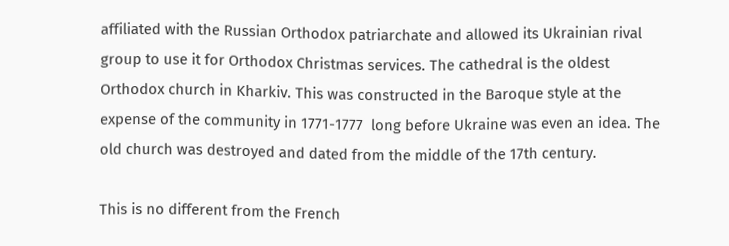affiliated with the Russian Orthodox patriarchate and allowed its Ukrainian rival group to use it for Orthodox Christmas services. The cathedral is the oldest Orthodox church in Kharkiv. This was constructed in the Baroque style at the expense of the community in 1771-1777  long before Ukraine was even an idea. The old church was destroyed and dated from the middle of the 17th century.

This is no different from the French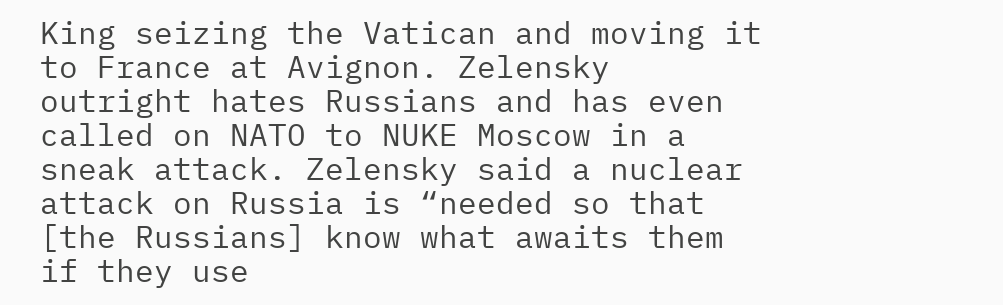King seizing the Vatican and moving it to France at Avignon. Zelensky outright hates Russians and has even called on NATO to NUKE Moscow in a sneak attack. Zelensky said a nuclear attack on Russia is “needed so that [the Russians] know what awaits them if they use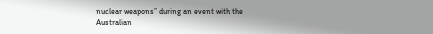nuclear weapons” during an event with the Australian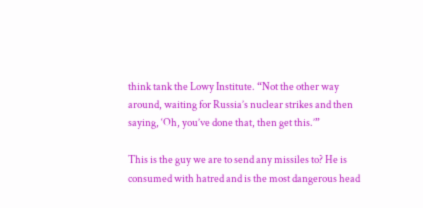think tank the Lowy Institute. “Not the other way around, waiting for Russia’s nuclear strikes and then saying, ‘Oh, you’ve done that, then get this.’”

This is the guy we are to send any missiles to? He is consumed with hatred and is the most dangerous head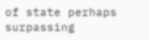of state perhaps surpassing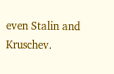even Stalin and Kruschev.